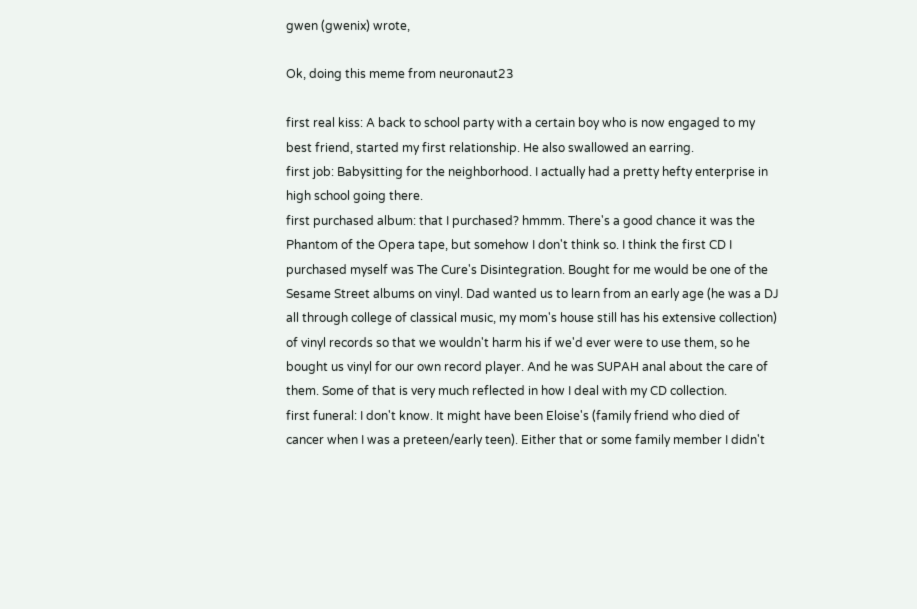gwen (gwenix) wrote,

Ok, doing this meme from neuronaut23

first real kiss: A back to school party with a certain boy who is now engaged to my best friend, started my first relationship. He also swallowed an earring.
first job: Babysitting for the neighborhood. I actually had a pretty hefty enterprise in high school going there.
first purchased album: that I purchased? hmmm. There's a good chance it was the Phantom of the Opera tape, but somehow I don't think so. I think the first CD I purchased myself was The Cure's Disintegration. Bought for me would be one of the Sesame Street albums on vinyl. Dad wanted us to learn from an early age (he was a DJ all through college of classical music, my mom's house still has his extensive collection) of vinyl records so that we wouldn't harm his if we'd ever were to use them, so he bought us vinyl for our own record player. And he was SUPAH anal about the care of them. Some of that is very much reflected in how I deal with my CD collection.
first funeral: I don't know. It might have been Eloise's (family friend who died of cancer when I was a preteen/early teen). Either that or some family member I didn't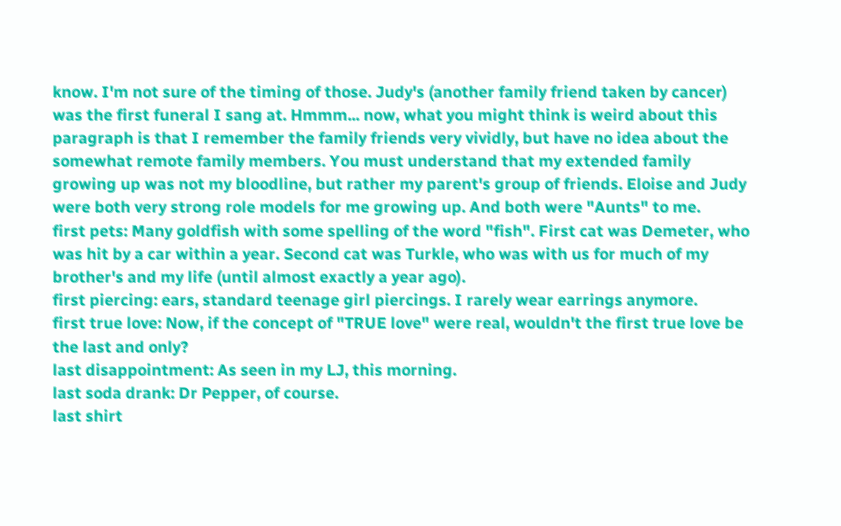know. I'm not sure of the timing of those. Judy's (another family friend taken by cancer) was the first funeral I sang at. Hmmm... now, what you might think is weird about this paragraph is that I remember the family friends very vividly, but have no idea about the somewhat remote family members. You must understand that my extended family growing up was not my bloodline, but rather my parent's group of friends. Eloise and Judy were both very strong role models for me growing up. And both were "Aunts" to me.
first pets: Many goldfish with some spelling of the word "fish". First cat was Demeter, who was hit by a car within a year. Second cat was Turkle, who was with us for much of my brother's and my life (until almost exactly a year ago).
first piercing: ears, standard teenage girl piercings. I rarely wear earrings anymore.
first true love: Now, if the concept of "TRUE love" were real, wouldn't the first true love be the last and only?
last disappointment: As seen in my LJ, this morning.
last soda drank: Dr Pepper, of course.
last shirt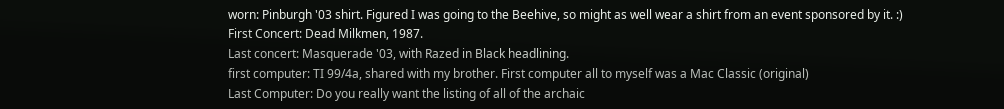worn: Pinburgh '03 shirt. Figured I was going to the Beehive, so might as well wear a shirt from an event sponsored by it. :)
First Concert: Dead Milkmen, 1987.
Last concert: Masquerade '03, with Razed in Black headlining.
first computer: TI 99/4a, shared with my brother. First computer all to myself was a Mac Classic (original)
Last Computer: Do you really want the listing of all of the archaic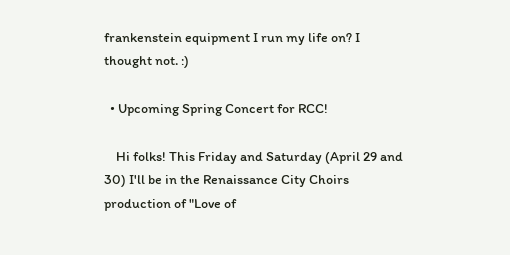frankenstein equipment I run my life on? I thought not. :)

  • Upcoming Spring Concert for RCC!

    Hi folks! This Friday and Saturday (April 29 and 30) I'll be in the Renaissance City Choirs production of "Love of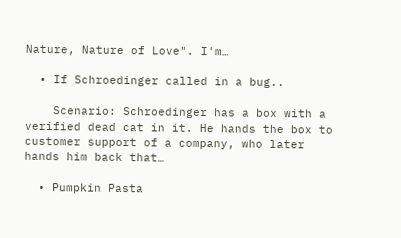Nature, Nature of Love". I'm…

  • If Schroedinger called in a bug..

    Scenario: Schroedinger has a box with a verified dead cat in it. He hands the box to customer support of a company, who later hands him back that…

  • Pumpkin Pasta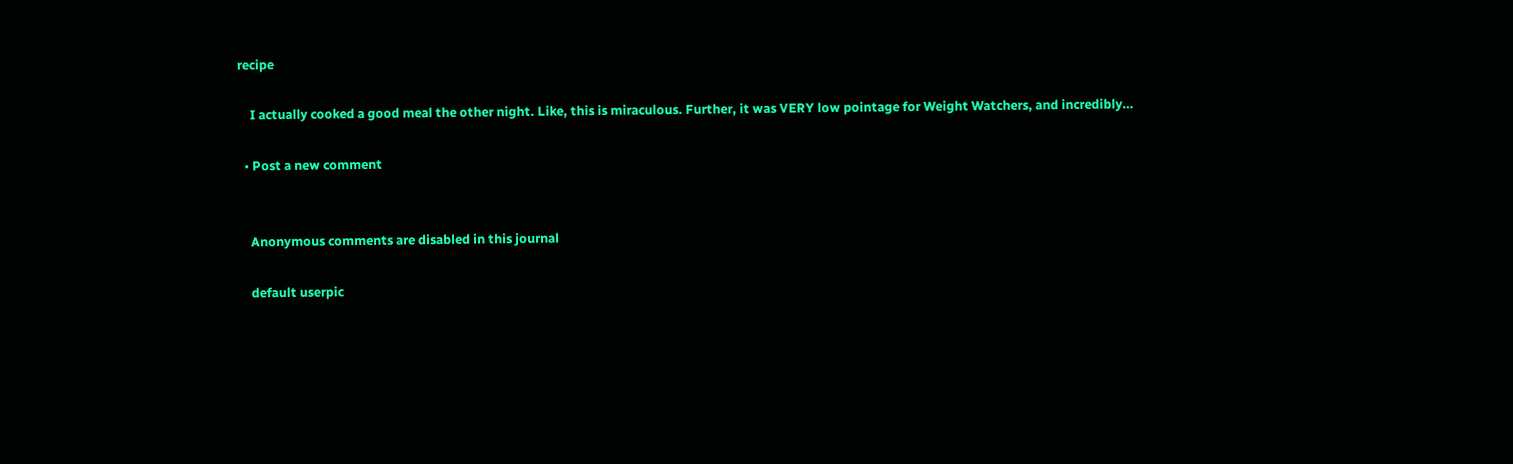recipe

    I actually cooked a good meal the other night. Like, this is miraculous. Further, it was VERY low pointage for Weight Watchers, and incredibly…

  • Post a new comment


    Anonymous comments are disabled in this journal

    default userpic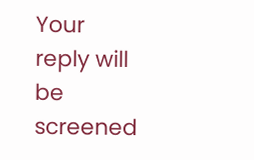Your reply will be screened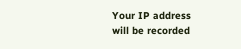Your IP address will be recorded